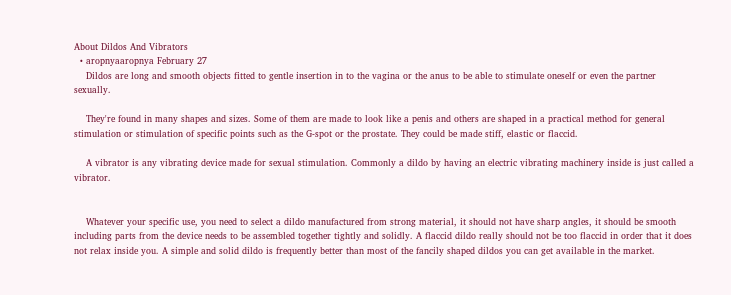About Dildos And Vibrators
  • aropnyaaropnya February 27
    Dildos are long and smooth objects fitted to gentle insertion in to the vagina or the anus to be able to stimulate oneself or even the partner sexually.

    They're found in many shapes and sizes. Some of them are made to look like a penis and others are shaped in a practical method for general stimulation or stimulation of specific points such as the G-spot or the prostate. They could be made stiff, elastic or flaccid.

    A vibrator is any vibrating device made for sexual stimulation. Commonly a dildo by having an electric vibrating machinery inside is just called a vibrator.


    Whatever your specific use, you need to select a dildo manufactured from strong material, it should not have sharp angles, it should be smooth including parts from the device needs to be assembled together tightly and solidly. A flaccid dildo really should not be too flaccid in order that it does not relax inside you. A simple and solid dildo is frequently better than most of the fancily shaped dildos you can get available in the market.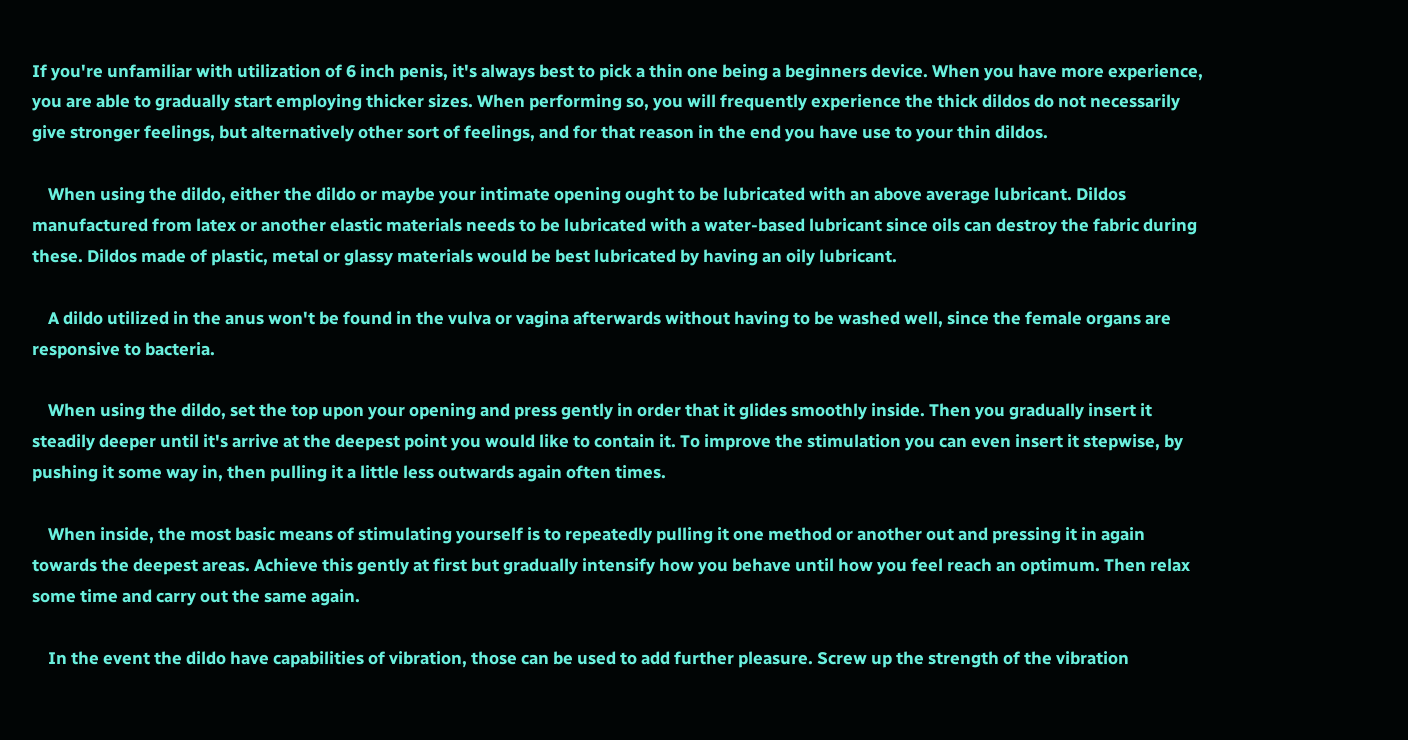If you're unfamiliar with utilization of 6 inch penis, it's always best to pick a thin one being a beginners device. When you have more experience, you are able to gradually start employing thicker sizes. When performing so, you will frequently experience the thick dildos do not necessarily give stronger feelings, but alternatively other sort of feelings, and for that reason in the end you have use to your thin dildos.

    When using the dildo, either the dildo or maybe your intimate opening ought to be lubricated with an above average lubricant. Dildos manufactured from latex or another elastic materials needs to be lubricated with a water-based lubricant since oils can destroy the fabric during these. Dildos made of plastic, metal or glassy materials would be best lubricated by having an oily lubricant.

    A dildo utilized in the anus won't be found in the vulva or vagina afterwards without having to be washed well, since the female organs are responsive to bacteria.

    When using the dildo, set the top upon your opening and press gently in order that it glides smoothly inside. Then you gradually insert it steadily deeper until it's arrive at the deepest point you would like to contain it. To improve the stimulation you can even insert it stepwise, by pushing it some way in, then pulling it a little less outwards again often times.

    When inside, the most basic means of stimulating yourself is to repeatedly pulling it one method or another out and pressing it in again towards the deepest areas. Achieve this gently at first but gradually intensify how you behave until how you feel reach an optimum. Then relax some time and carry out the same again.

    In the event the dildo have capabilities of vibration, those can be used to add further pleasure. Screw up the strength of the vibration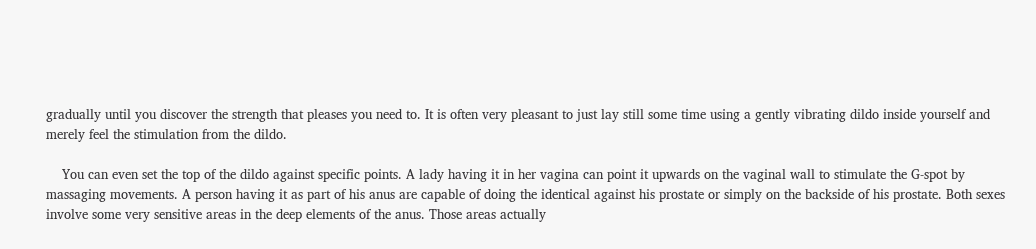gradually until you discover the strength that pleases you need to. It is often very pleasant to just lay still some time using a gently vibrating dildo inside yourself and merely feel the stimulation from the dildo.

    You can even set the top of the dildo against specific points. A lady having it in her vagina can point it upwards on the vaginal wall to stimulate the G-spot by massaging movements. A person having it as part of his anus are capable of doing the identical against his prostate or simply on the backside of his prostate. Both sexes involve some very sensitive areas in the deep elements of the anus. Those areas actually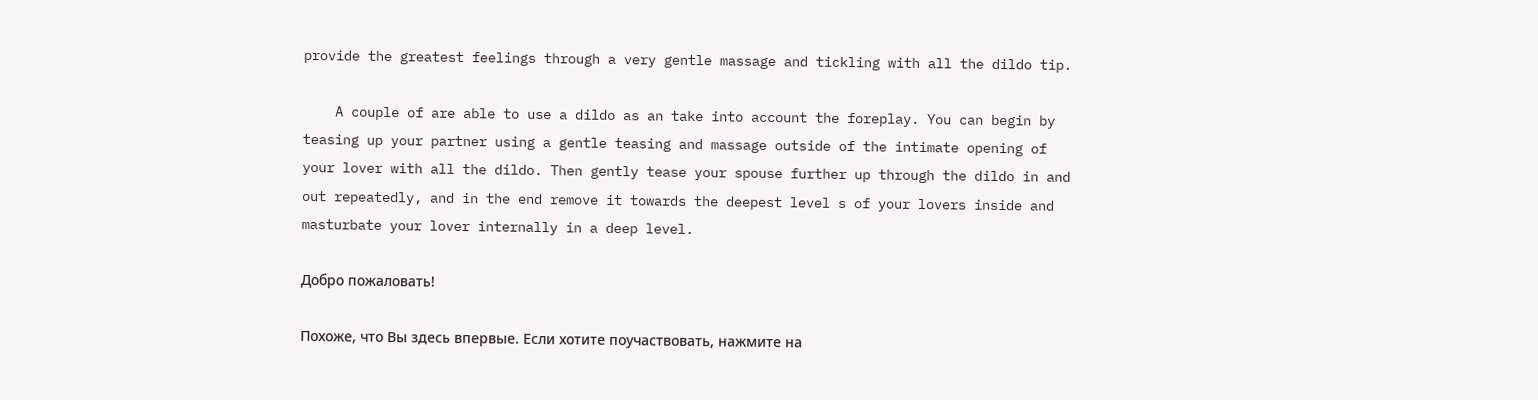provide the greatest feelings through a very gentle massage and tickling with all the dildo tip.

    A couple of are able to use a dildo as an take into account the foreplay. You can begin by teasing up your partner using a gentle teasing and massage outside of the intimate opening of your lover with all the dildo. Then gently tease your spouse further up through the dildo in and out repeatedly, and in the end remove it towards the deepest level s of your lovers inside and masturbate your lover internally in a deep level.

Добро пожаловать!

Похоже, что Вы здесь впервые. Если хотите поучаствовать, нажмите на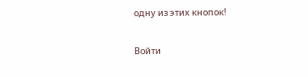одну из этих кнопок!

Войти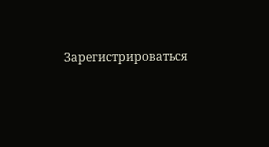Зарегистрироваться